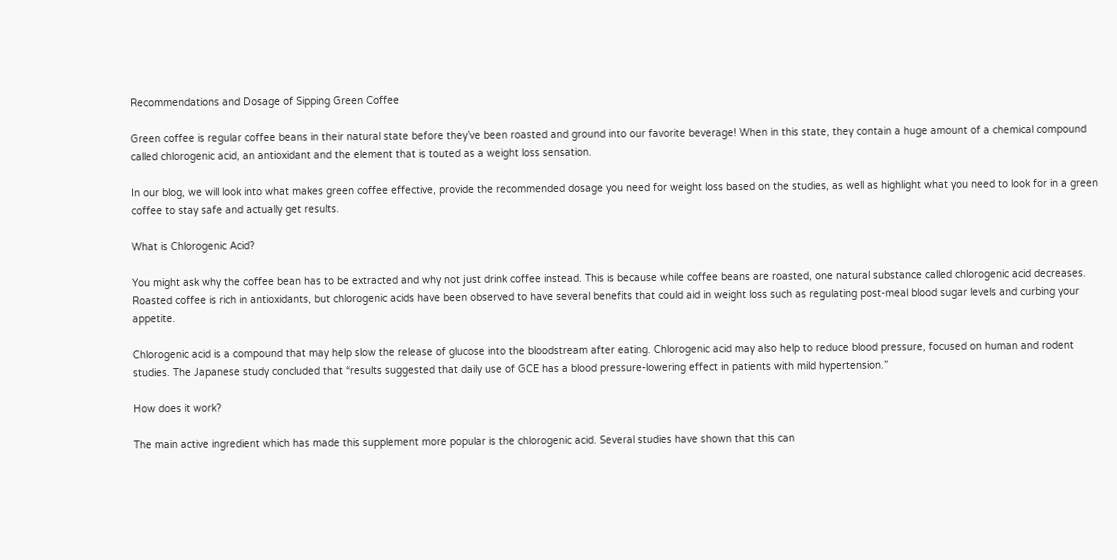Recommendations and Dosage of Sipping Green Coffee

Green coffee is regular coffee beans in their natural state before they’ve been roasted and ground into our favorite beverage! When in this state, they contain a huge amount of a chemical compound called chlorogenic acid, an antioxidant and the element that is touted as a weight loss sensation.

In our blog, we will look into what makes green coffee effective, provide the recommended dosage you need for weight loss based on the studies, as well as highlight what you need to look for in a green coffee to stay safe and actually get results.

What is Chlorogenic Acid?

You might ask why the coffee bean has to be extracted and why not just drink coffee instead. This is because while coffee beans are roasted, one natural substance called chlorogenic acid decreases. Roasted coffee is rich in antioxidants, but chlorogenic acids have been observed to have several benefits that could aid in weight loss such as regulating post-meal blood sugar levels and curbing your appetite.

Chlorogenic acid is a compound that may help slow the release of glucose into the bloodstream after eating. Chlorogenic acid may also help to reduce blood pressure, focused on human and rodent studies. The Japanese study concluded that “results suggested that daily use of GCE has a blood pressure-lowering effect in patients with mild hypertension.”

How does it work?

The main active ingredient which has made this supplement more popular is the chlorogenic acid. Several studies have shown that this can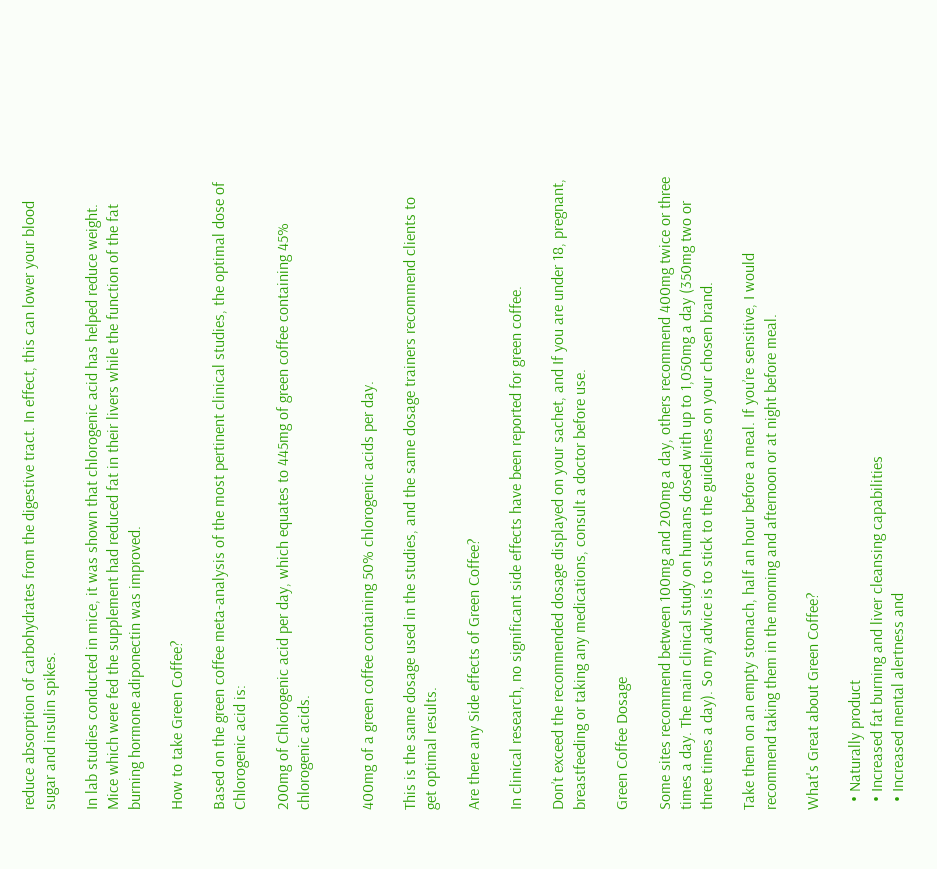reduce absorption of carbohydrates from the digestive tract. In effect, this can lower your blood sugar and insulin spikes.

In lab studies conducted in mice, it was shown that chlorogenic acid has helped reduce weight. Mice which were fed the supplement had reduced fat in their livers while the function of the fat burning hormone adiponectin was improved.

How to take Green Coffee?

Based on the green coffee meta-analysis of the most pertinent clinical studies, the optimal dose of Chlorogenic acid is:

200mg of Chlorogenic acid per day, which equates to 445mg of green coffee containing 45% chlorogenic acids.


400mg of a green coffee containing 50% chlorogenic acids per day.

This is the same dosage used in the studies, and the same dosage trainers recommend clients to get optimal results.

Are there any Side effects of Green Coffee?

In clinical research, no significant side effects have been reported for green coffee.

Don’t exceed the recommended dosage displayed on your sachet, and If you are under 18, pregnant, breastfeeding or taking any medications, consult a doctor before use.

Green Coffee Dosage

Some sites recommend between 100mg and 200mg a day, others recommend 400mg twice or three times a day. The main clinical study on humans dosed with up to 1,050mg a day (350mg two or three times a day). So my advice is to stick to the guidelines on your chosen brand.

Take them on an empty stomach, half an hour before a meal. If you’re sensitive, I would recommend taking them in the morning and afternoon or at night before meal.

What's Great about Green Coffee?

  • Naturally product
  • Increased fat burning and liver cleansing capabilities
  • Increased mental alertness and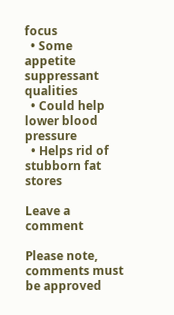focus
  • Some appetite suppressant qualities
  • Could help lower blood pressure
  • Helps rid of stubborn fat stores

Leave a comment

Please note, comments must be approved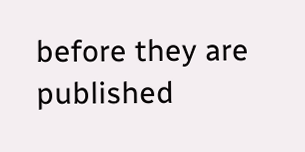before they are published